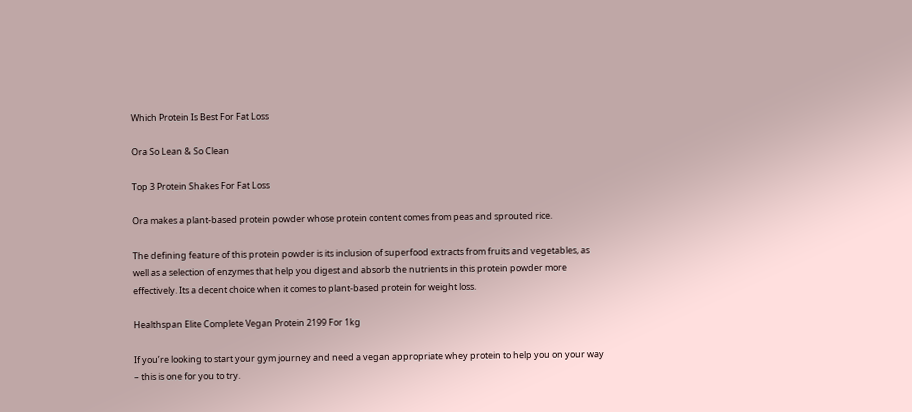Which Protein Is Best For Fat Loss

Ora So Lean & So Clean

Top 3 Protein Shakes For Fat Loss

Ora makes a plant-based protein powder whose protein content comes from peas and sprouted rice.

The defining feature of this protein powder is its inclusion of superfood extracts from fruits and vegetables, as well as a selection of enzymes that help you digest and absorb the nutrients in this protein powder more effectively. Its a decent choice when it comes to plant-based protein for weight loss.

Healthspan Elite Complete Vegan Protein 2199 For 1kg

If you’re looking to start your gym journey and need a vegan appropriate whey protein to help you on your way – this is one for you to try.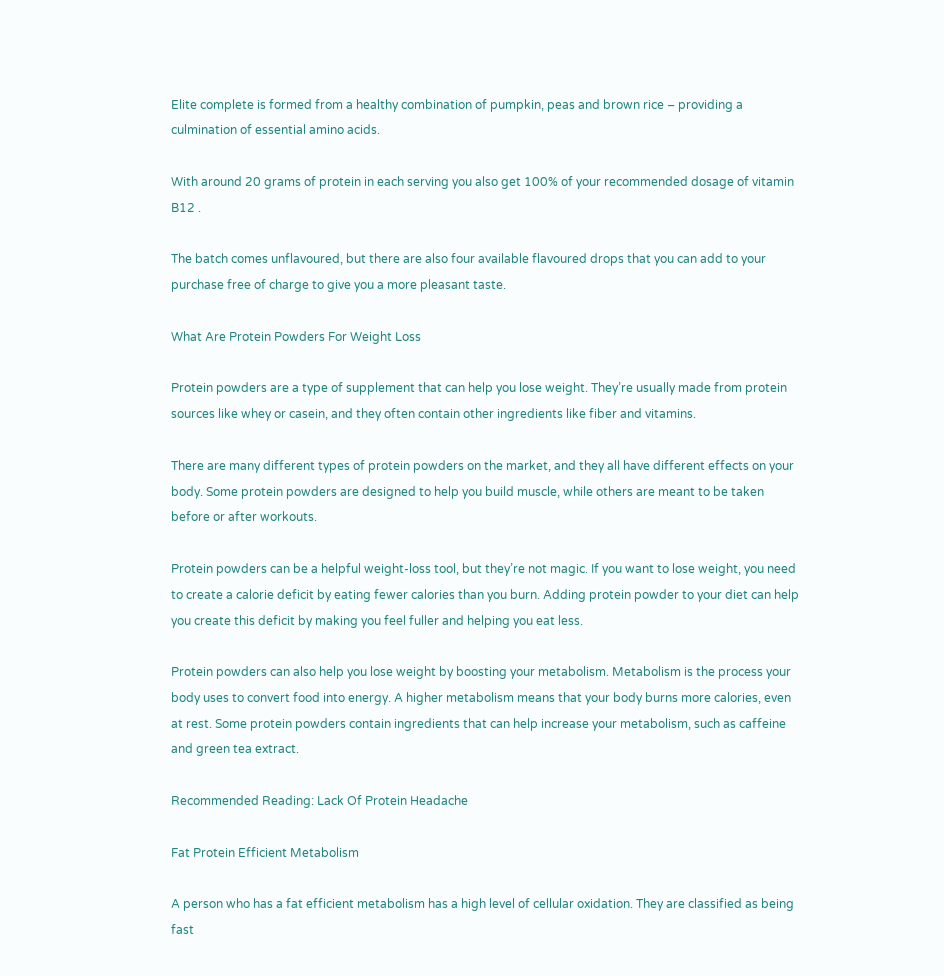Elite complete is formed from a healthy combination of pumpkin, peas and brown rice – providing a culmination of essential amino acids.

With around 20 grams of protein in each serving you also get 100% of your recommended dosage of vitamin B12 .

The batch comes unflavoured, but there are also four available flavoured drops that you can add to your purchase free of charge to give you a more pleasant taste.

What Are Protein Powders For Weight Loss

Protein powders are a type of supplement that can help you lose weight. They’re usually made from protein sources like whey or casein, and they often contain other ingredients like fiber and vitamins.

There are many different types of protein powders on the market, and they all have different effects on your body. Some protein powders are designed to help you build muscle, while others are meant to be taken before or after workouts.

Protein powders can be a helpful weight-loss tool, but they’re not magic. If you want to lose weight, you need to create a calorie deficit by eating fewer calories than you burn. Adding protein powder to your diet can help you create this deficit by making you feel fuller and helping you eat less.

Protein powders can also help you lose weight by boosting your metabolism. Metabolism is the process your body uses to convert food into energy. A higher metabolism means that your body burns more calories, even at rest. Some protein powders contain ingredients that can help increase your metabolism, such as caffeine and green tea extract.

Recommended Reading: Lack Of Protein Headache

Fat Protein Efficient Metabolism

A person who has a fat efficient metabolism has a high level of cellular oxidation. They are classified as being fast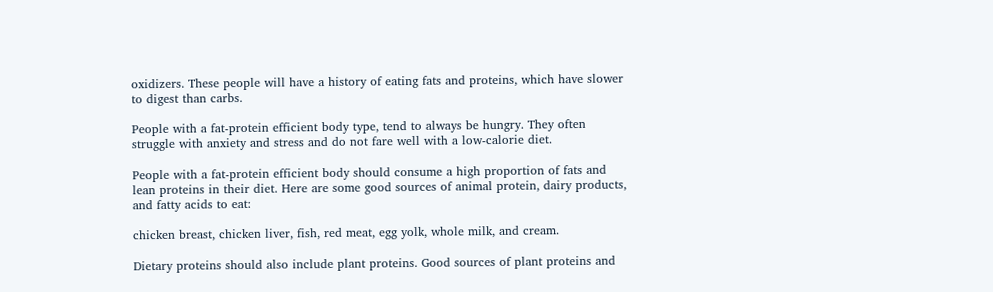oxidizers. These people will have a history of eating fats and proteins, which have slower to digest than carbs.

People with a fat-protein efficient body type, tend to always be hungry. They often struggle with anxiety and stress and do not fare well with a low-calorie diet.

People with a fat-protein efficient body should consume a high proportion of fats and lean proteins in their diet. Here are some good sources of animal protein, dairy products, and fatty acids to eat:

chicken breast, chicken liver, fish, red meat, egg yolk, whole milk, and cream.

Dietary proteins should also include plant proteins. Good sources of plant proteins and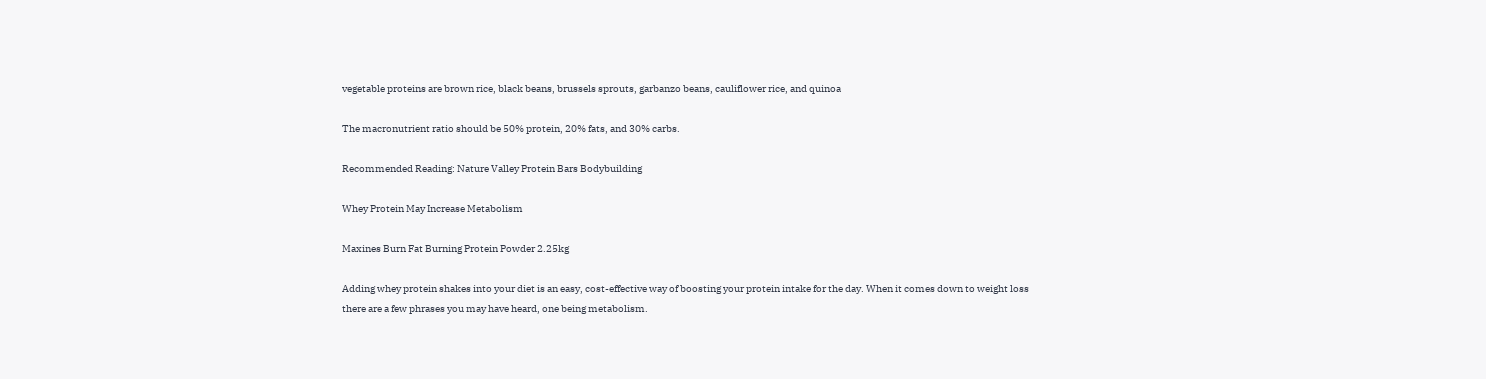vegetable proteins are brown rice, black beans, brussels sprouts, garbanzo beans, cauliflower rice, and quinoa

The macronutrient ratio should be 50% protein, 20% fats, and 30% carbs.

Recommended Reading: Nature Valley Protein Bars Bodybuilding

Whey Protein May Increase Metabolism

Maxines Burn Fat Burning Protein Powder 2.25kg

Adding whey protein shakes into your diet is an easy, cost-effective way of boosting your protein intake for the day. When it comes down to weight loss there are a few phrases you may have heard, one being metabolism.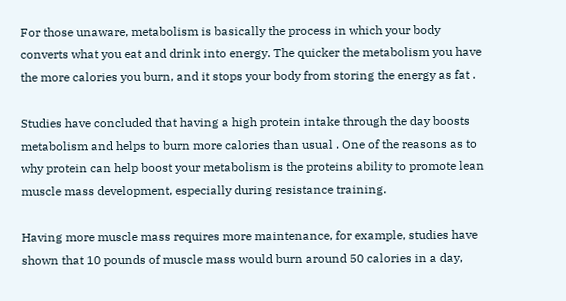For those unaware, metabolism is basically the process in which your body converts what you eat and drink into energy. The quicker the metabolism you have the more calories you burn, and it stops your body from storing the energy as fat .

Studies have concluded that having a high protein intake through the day boosts metabolism and helps to burn more calories than usual . One of the reasons as to why protein can help boost your metabolism is the proteins ability to promote lean muscle mass development, especially during resistance training.

Having more muscle mass requires more maintenance, for example, studies have shown that 10 pounds of muscle mass would burn around 50 calories in a day,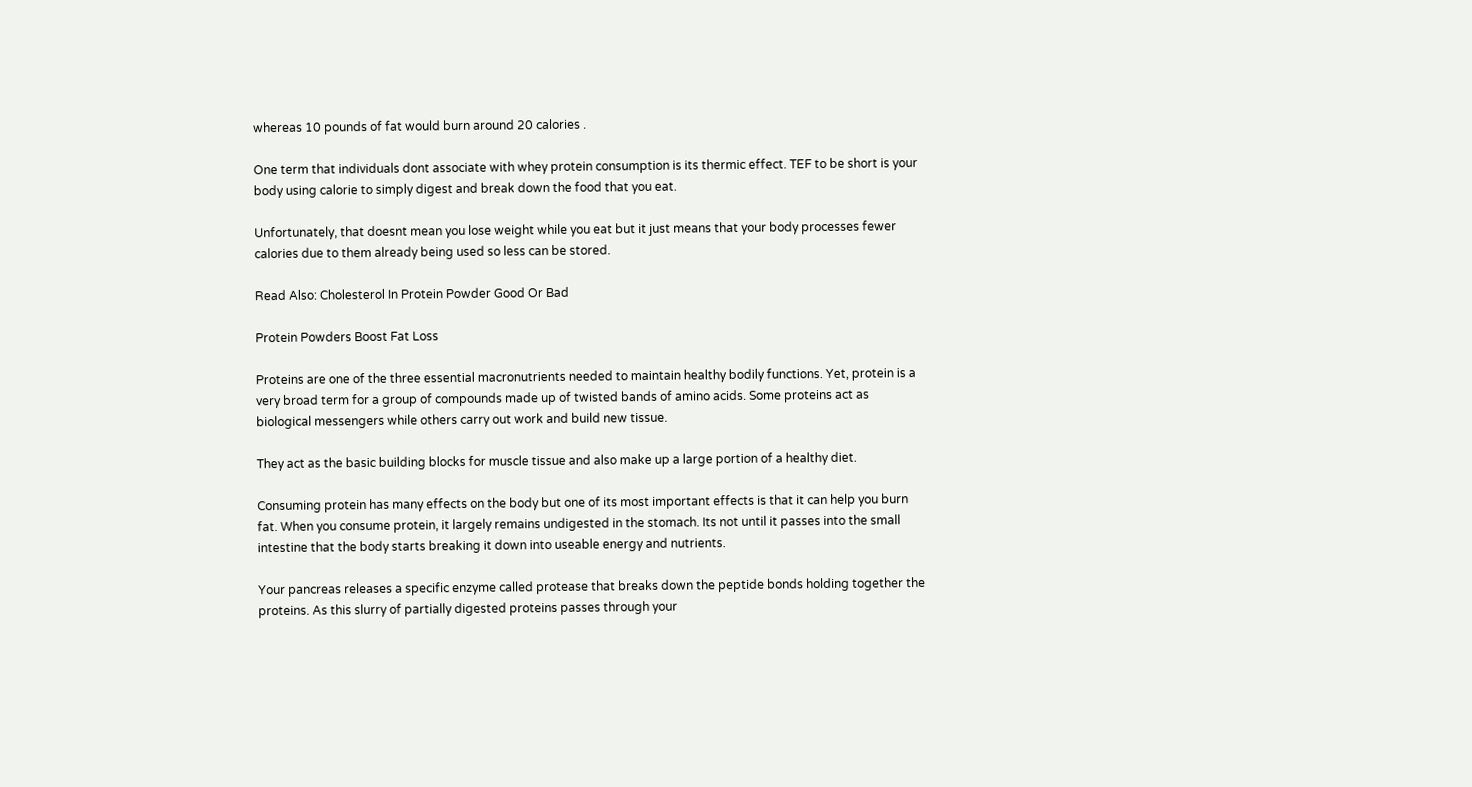whereas 10 pounds of fat would burn around 20 calories .

One term that individuals dont associate with whey protein consumption is its thermic effect. TEF to be short is your body using calorie to simply digest and break down the food that you eat.

Unfortunately, that doesnt mean you lose weight while you eat but it just means that your body processes fewer calories due to them already being used so less can be stored.

Read Also: Cholesterol In Protein Powder Good Or Bad

Protein Powders Boost Fat Loss

Proteins are one of the three essential macronutrients needed to maintain healthy bodily functions. Yet, protein is a very broad term for a group of compounds made up of twisted bands of amino acids. Some proteins act as biological messengers while others carry out work and build new tissue.

They act as the basic building blocks for muscle tissue and also make up a large portion of a healthy diet.

Consuming protein has many effects on the body but one of its most important effects is that it can help you burn fat. When you consume protein, it largely remains undigested in the stomach. Its not until it passes into the small intestine that the body starts breaking it down into useable energy and nutrients.

Your pancreas releases a specific enzyme called protease that breaks down the peptide bonds holding together the proteins. As this slurry of partially digested proteins passes through your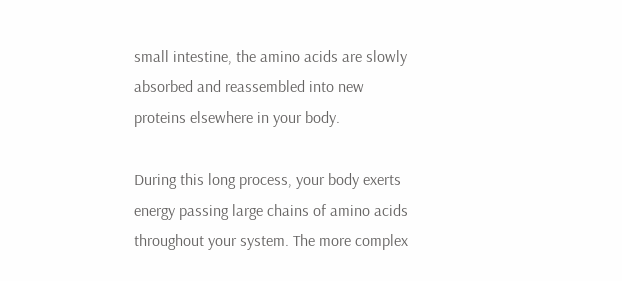small intestine, the amino acids are slowly absorbed and reassembled into new proteins elsewhere in your body.

During this long process, your body exerts energy passing large chains of amino acids throughout your system. The more complex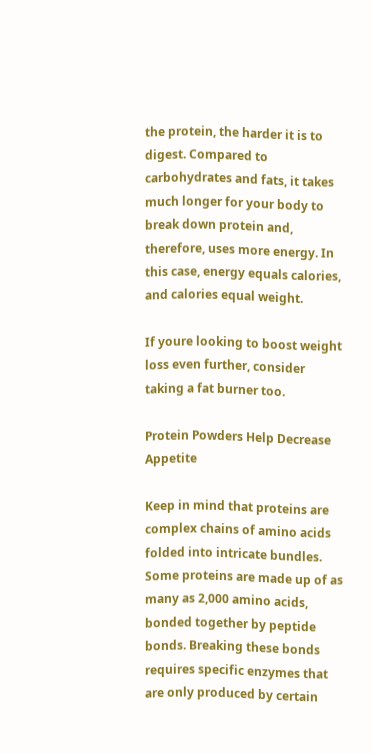the protein, the harder it is to digest. Compared to carbohydrates and fats, it takes much longer for your body to break down protein and, therefore, uses more energy. In this case, energy equals calories, and calories equal weight.

If youre looking to boost weight loss even further, consider taking a fat burner too.

Protein Powders Help Decrease Appetite

Keep in mind that proteins are complex chains of amino acids folded into intricate bundles. Some proteins are made up of as many as 2,000 amino acids, bonded together by peptide bonds. Breaking these bonds requires specific enzymes that are only produced by certain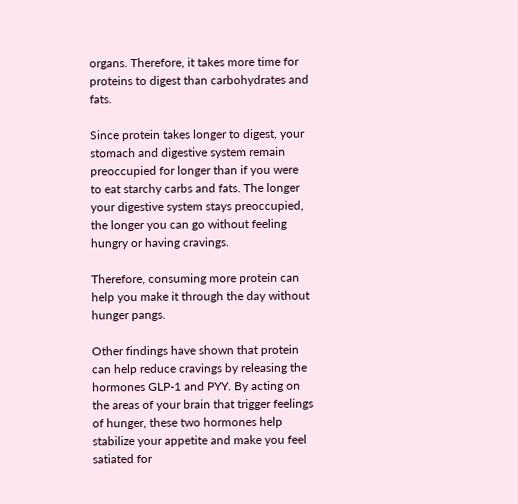organs. Therefore, it takes more time for proteins to digest than carbohydrates and fats.

Since protein takes longer to digest, your stomach and digestive system remain preoccupied for longer than if you were to eat starchy carbs and fats. The longer your digestive system stays preoccupied, the longer you can go without feeling hungry or having cravings.

Therefore, consuming more protein can help you make it through the day without hunger pangs.

Other findings have shown that protein can help reduce cravings by releasing the hormones GLP-1 and PYY. By acting on the areas of your brain that trigger feelings of hunger, these two hormones help stabilize your appetite and make you feel satiated for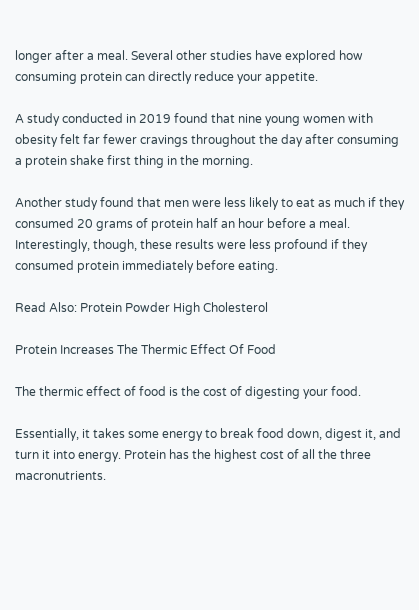longer after a meal. Several other studies have explored how consuming protein can directly reduce your appetite.

A study conducted in 2019 found that nine young women with obesity felt far fewer cravings throughout the day after consuming a protein shake first thing in the morning.

Another study found that men were less likely to eat as much if they consumed 20 grams of protein half an hour before a meal. Interestingly, though, these results were less profound if they consumed protein immediately before eating.

Read Also: Protein Powder High Cholesterol

Protein Increases The Thermic Effect Of Food

The thermic effect of food is the cost of digesting your food.

Essentially, it takes some energy to break food down, digest it, and turn it into energy. Protein has the highest cost of all the three macronutrients.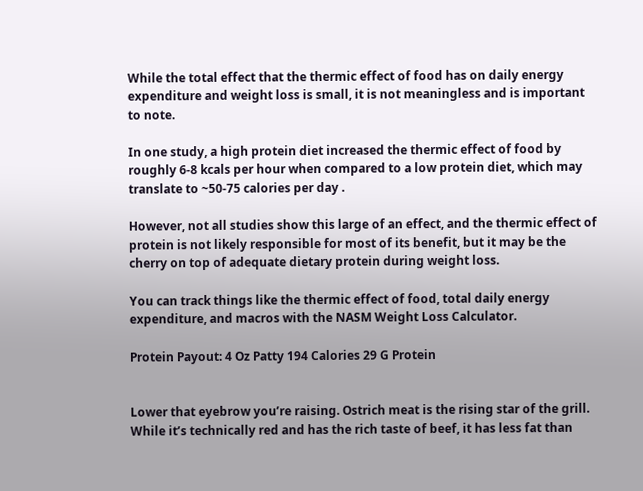While the total effect that the thermic effect of food has on daily energy expenditure and weight loss is small, it is not meaningless and is important to note.

In one study, a high protein diet increased the thermic effect of food by roughly 6-8 kcals per hour when compared to a low protein diet, which may translate to ~50-75 calories per day .

However, not all studies show this large of an effect, and the thermic effect of protein is not likely responsible for most of its benefit, but it may be the cherry on top of adequate dietary protein during weight loss.

You can track things like the thermic effect of food, total daily energy expenditure, and macros with the NASM Weight Loss Calculator.

Protein Payout: 4 Oz Patty 194 Calories 29 G Protein


Lower that eyebrow you’re raising. Ostrich meat is the rising star of the grill. While it’s technically red and has the rich taste of beef, it has less fat than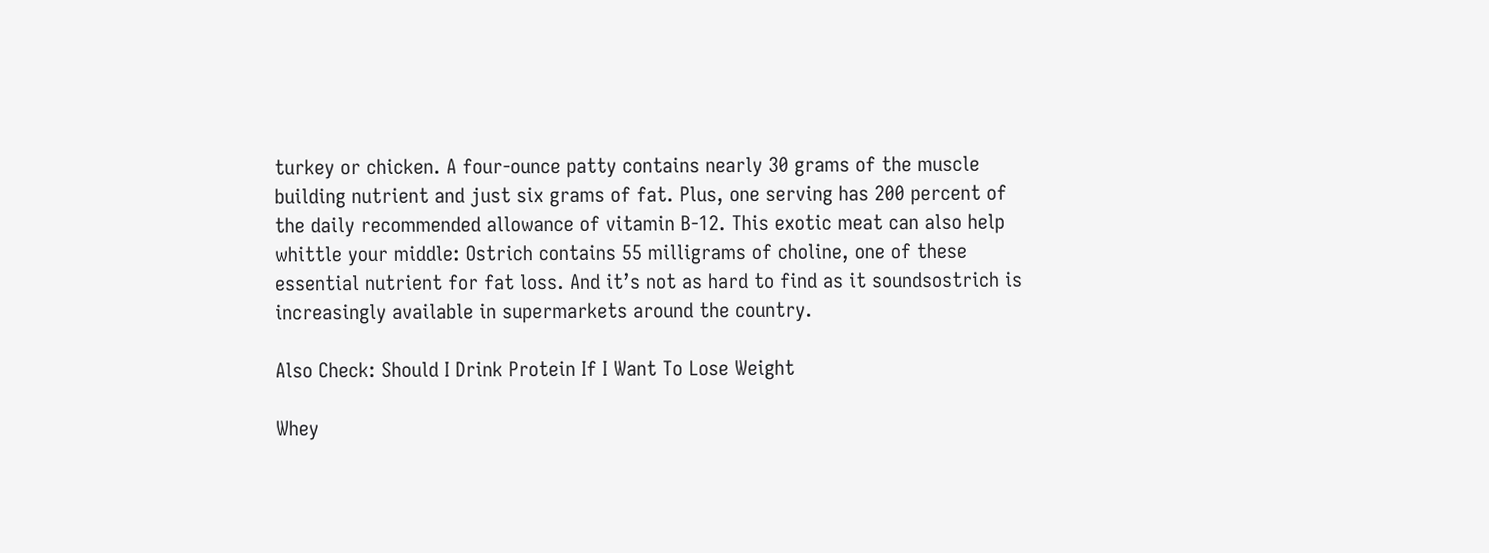turkey or chicken. A four-ounce patty contains nearly 30 grams of the muscle building nutrient and just six grams of fat. Plus, one serving has 200 percent of the daily recommended allowance of vitamin B-12. This exotic meat can also help whittle your middle: Ostrich contains 55 milligrams of choline, one of these essential nutrient for fat loss. And it’s not as hard to find as it soundsostrich is increasingly available in supermarkets around the country.

Also Check: Should I Drink Protein If I Want To Lose Weight

Whey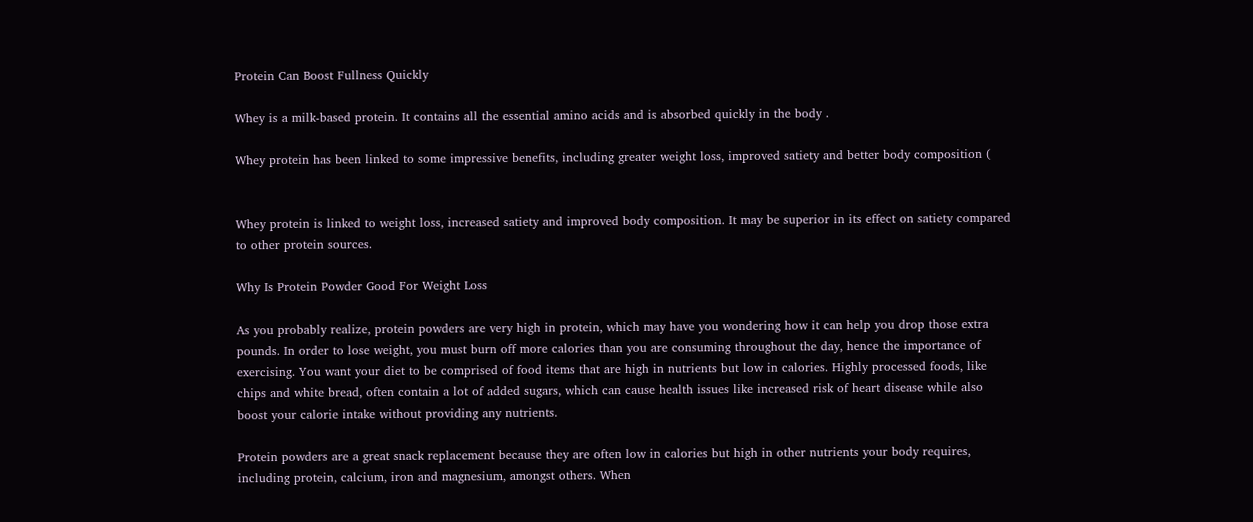Protein Can Boost Fullness Quickly

Whey is a milk-based protein. It contains all the essential amino acids and is absorbed quickly in the body .

Whey protein has been linked to some impressive benefits, including greater weight loss, improved satiety and better body composition (


Whey protein is linked to weight loss, increased satiety and improved body composition. It may be superior in its effect on satiety compared to other protein sources.

Why Is Protein Powder Good For Weight Loss

As you probably realize, protein powders are very high in protein, which may have you wondering how it can help you drop those extra pounds. In order to lose weight, you must burn off more calories than you are consuming throughout the day, hence the importance of exercising. You want your diet to be comprised of food items that are high in nutrients but low in calories. Highly processed foods, like chips and white bread, often contain a lot of added sugars, which can cause health issues like increased risk of heart disease while also boost your calorie intake without providing any nutrients.

Protein powders are a great snack replacement because they are often low in calories but high in other nutrients your body requires, including protein, calcium, iron and magnesium, amongst others. When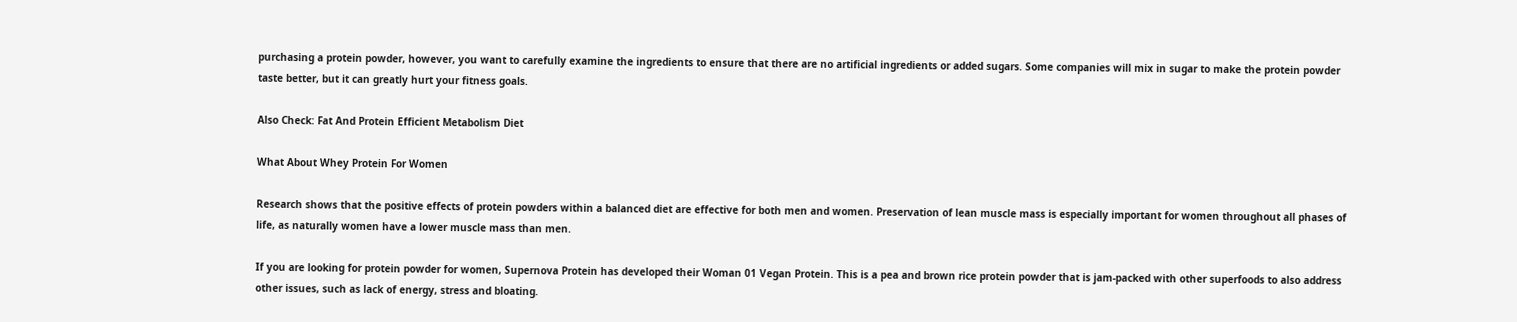purchasing a protein powder, however, you want to carefully examine the ingredients to ensure that there are no artificial ingredients or added sugars. Some companies will mix in sugar to make the protein powder taste better, but it can greatly hurt your fitness goals.

Also Check: Fat And Protein Efficient Metabolism Diet

What About Whey Protein For Women

Research shows that the positive effects of protein powders within a balanced diet are effective for both men and women. Preservation of lean muscle mass is especially important for women throughout all phases of life, as naturally women have a lower muscle mass than men.

If you are looking for protein powder for women, Supernova Protein has developed their Woman 01 Vegan Protein. This is a pea and brown rice protein powder that is jam-packed with other superfoods to also address other issues, such as lack of energy, stress and bloating.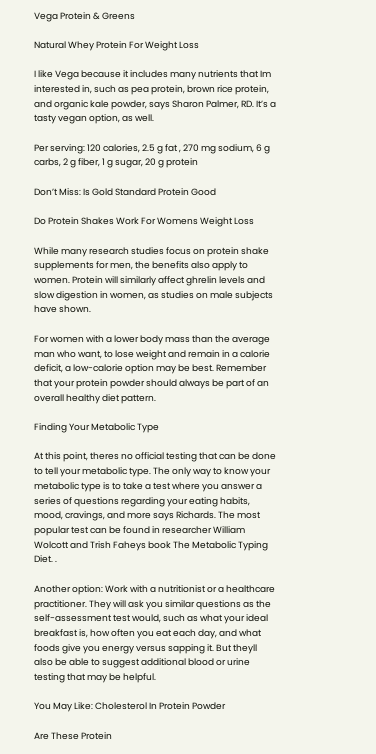Vega Protein & Greens

Natural Whey Protein For Weight Loss

I like Vega because it includes many nutrients that Im interested in, such as pea protein, brown rice protein, and organic kale powder, says Sharon Palmer, RD. It’s a tasty vegan option, as well.

Per serving: 120 calories, 2.5 g fat , 270 mg sodium, 6 g carbs, 2 g fiber, 1 g sugar, 20 g protein

Don’t Miss: Is Gold Standard Protein Good

Do Protein Shakes Work For Womens Weight Loss

While many research studies focus on protein shake supplements for men, the benefits also apply to women. Protein will similarly affect ghrelin levels and slow digestion in women, as studies on male subjects have shown.

For women with a lower body mass than the average man who want, to lose weight and remain in a calorie deficit, a low-calorie option may be best. Remember that your protein powder should always be part of an overall healthy diet pattern.

Finding Your Metabolic Type

At this point, theres no official testing that can be done to tell your metabolic type. The only way to know your metabolic type is to take a test where you answer a series of questions regarding your eating habits, mood, cravings, and more says Richards. The most popular test can be found in researcher William Wolcott and Trish Faheys book The Metabolic Typing Diet. .

Another option: Work with a nutritionist or a healthcare practitioner. They will ask you similar questions as the self-assessment test would, such as what your ideal breakfast is, how often you eat each day, and what foods give you energy versus sapping it. But theyll also be able to suggest additional blood or urine testing that may be helpful.

You May Like: Cholesterol In Protein Powder

Are These Protein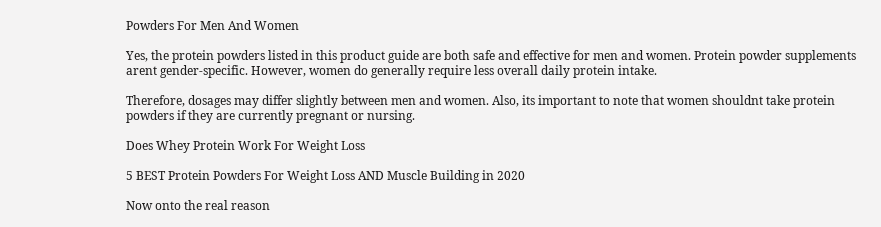Powders For Men And Women

Yes, the protein powders listed in this product guide are both safe and effective for men and women. Protein powder supplements arent gender-specific. However, women do generally require less overall daily protein intake.

Therefore, dosages may differ slightly between men and women. Also, its important to note that women shouldnt take protein powders if they are currently pregnant or nursing.

Does Whey Protein Work For Weight Loss

5 BEST Protein Powders For Weight Loss AND Muscle Building in 2020

Now onto the real reason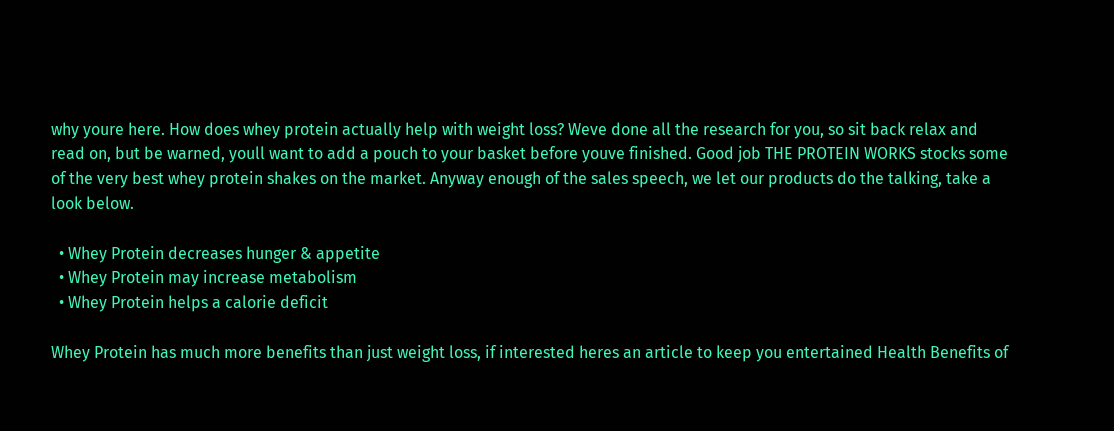why youre here. How does whey protein actually help with weight loss? Weve done all the research for you, so sit back relax and read on, but be warned, youll want to add a pouch to your basket before youve finished. Good job THE PROTEIN WORKS stocks some of the very best whey protein shakes on the market. Anyway enough of the sales speech, we let our products do the talking, take a look below.

  • Whey Protein decreases hunger & appetite
  • Whey Protein may increase metabolism
  • Whey Protein helps a calorie deficit

Whey Protein has much more benefits than just weight loss, if interested heres an article to keep you entertained Health Benefits of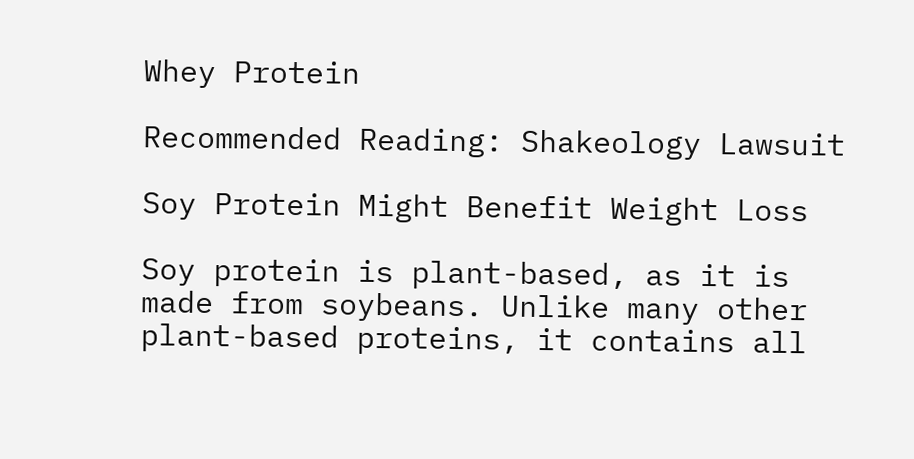Whey Protein

Recommended Reading: Shakeology Lawsuit

Soy Protein Might Benefit Weight Loss

Soy protein is plant-based, as it is made from soybeans. Unlike many other plant-based proteins, it contains all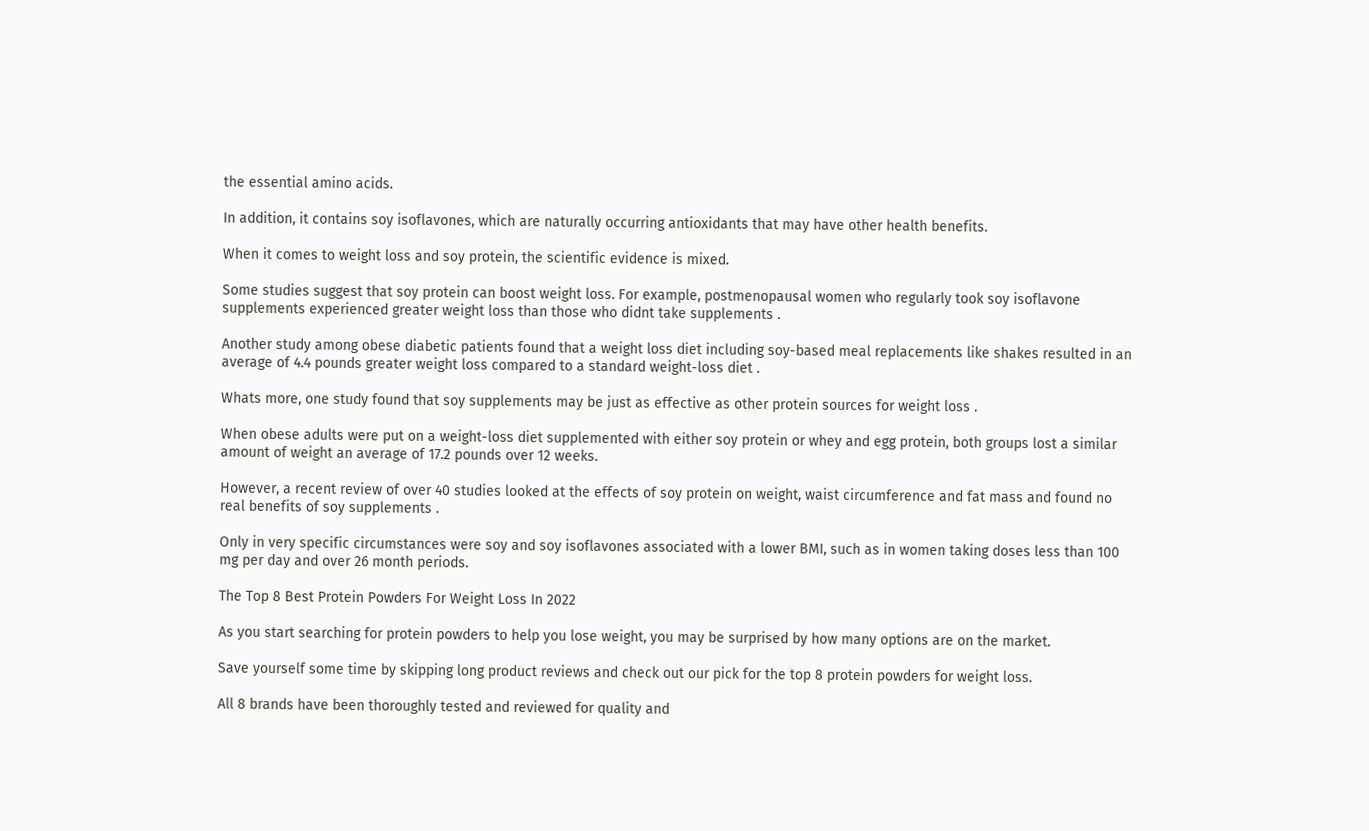the essential amino acids.

In addition, it contains soy isoflavones, which are naturally occurring antioxidants that may have other health benefits.

When it comes to weight loss and soy protein, the scientific evidence is mixed.

Some studies suggest that soy protein can boost weight loss. For example, postmenopausal women who regularly took soy isoflavone supplements experienced greater weight loss than those who didnt take supplements .

Another study among obese diabetic patients found that a weight loss diet including soy-based meal replacements like shakes resulted in an average of 4.4 pounds greater weight loss compared to a standard weight-loss diet .

Whats more, one study found that soy supplements may be just as effective as other protein sources for weight loss .

When obese adults were put on a weight-loss diet supplemented with either soy protein or whey and egg protein, both groups lost a similar amount of weight an average of 17.2 pounds over 12 weeks.

However, a recent review of over 40 studies looked at the effects of soy protein on weight, waist circumference and fat mass and found no real benefits of soy supplements .

Only in very specific circumstances were soy and soy isoflavones associated with a lower BMI, such as in women taking doses less than 100 mg per day and over 26 month periods.

The Top 8 Best Protein Powders For Weight Loss In 2022

As you start searching for protein powders to help you lose weight, you may be surprised by how many options are on the market.

Save yourself some time by skipping long product reviews and check out our pick for the top 8 protein powders for weight loss.

All 8 brands have been thoroughly tested and reviewed for quality and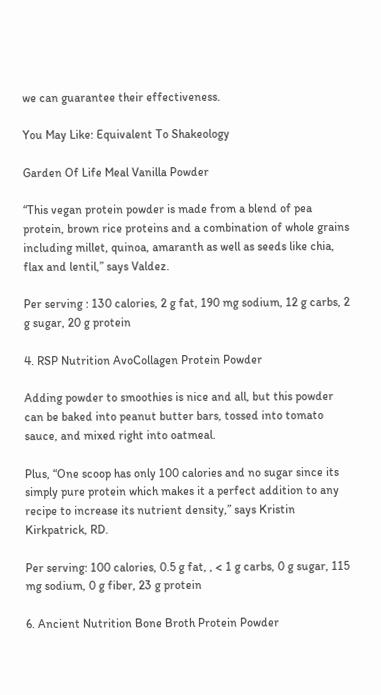we can guarantee their effectiveness.

You May Like: Equivalent To Shakeology

Garden Of Life Meal Vanilla Powder

“This vegan protein powder is made from a blend of pea protein, brown rice proteins and a combination of whole grains including millet, quinoa, amaranth as well as seeds like chia, flax and lentil,” says Valdez.

Per serving : 130 calories, 2 g fat, 190 mg sodium, 12 g carbs, 2 g sugar, 20 g protein

4. RSP Nutrition AvoCollagen Protein Powder

Adding powder to smoothies is nice and all, but this powder can be baked into peanut butter bars, tossed into tomato sauce, and mixed right into oatmeal.

Plus, “One scoop has only 100 calories and no sugar since its simply pure protein which makes it a perfect addition to any recipe to increase its nutrient density,” says Kristin Kirkpatrick, RD.

Per serving: 100 calories, 0.5 g fat, , < 1 g carbs, 0 g sugar, 115 mg sodium, 0 g fiber, 23 g protein

6. Ancient Nutrition Bone Broth Protein Powder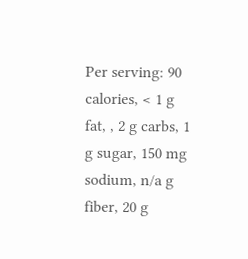Per serving: 90 calories, < 1 g fat, , 2 g carbs, 1 g sugar, 150 mg sodium, n/a g fiber, 20 g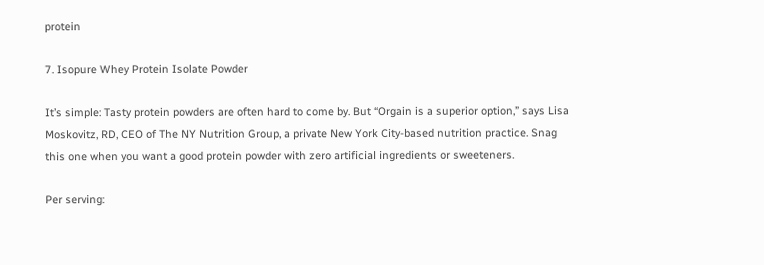protein

7. Isopure Whey Protein Isolate Powder

It’s simple: Tasty protein powders are often hard to come by. But “Orgain is a superior option,” says Lisa Moskovitz, RD, CEO of The NY Nutrition Group, a private New York City-based nutrition practice. Snag this one when you want a good protein powder with zero artificial ingredients or sweeteners.

Per serving: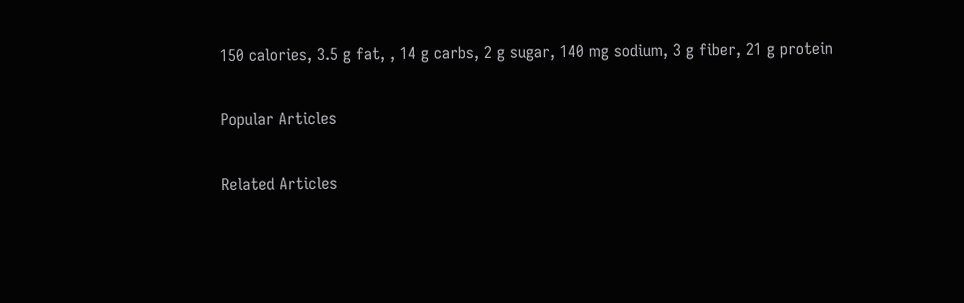150 calories, 3.5 g fat, , 14 g carbs, 2 g sugar, 140 mg sodium, 3 g fiber, 21 g protein

Popular Articles

Related Articles